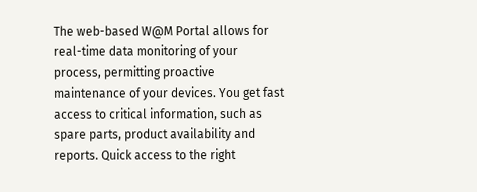The web-based W@M Portal allows for real-time data monitoring of your process, permitting proactive maintenance of your devices. You get fast access to critical information, such as spare parts, product availability and reports. Quick access to the right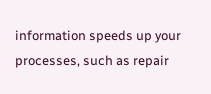information speeds up your processes, such as repair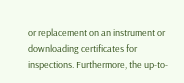or replacement on an instrument or downloading certificates for inspections. Furthermore, the up-to-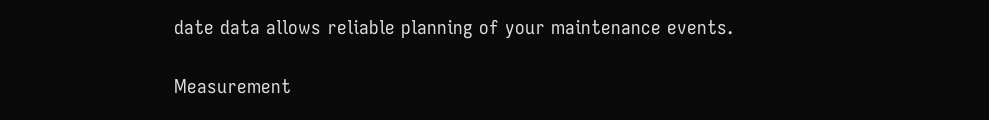date data allows reliable planning of your maintenance events.

Measurement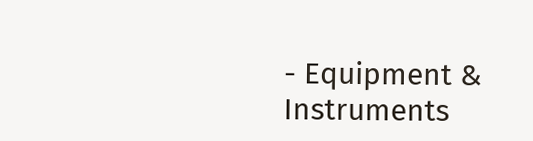- Equipment & Instruments